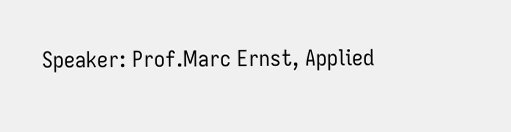Speaker: Prof.Marc Ernst, Applied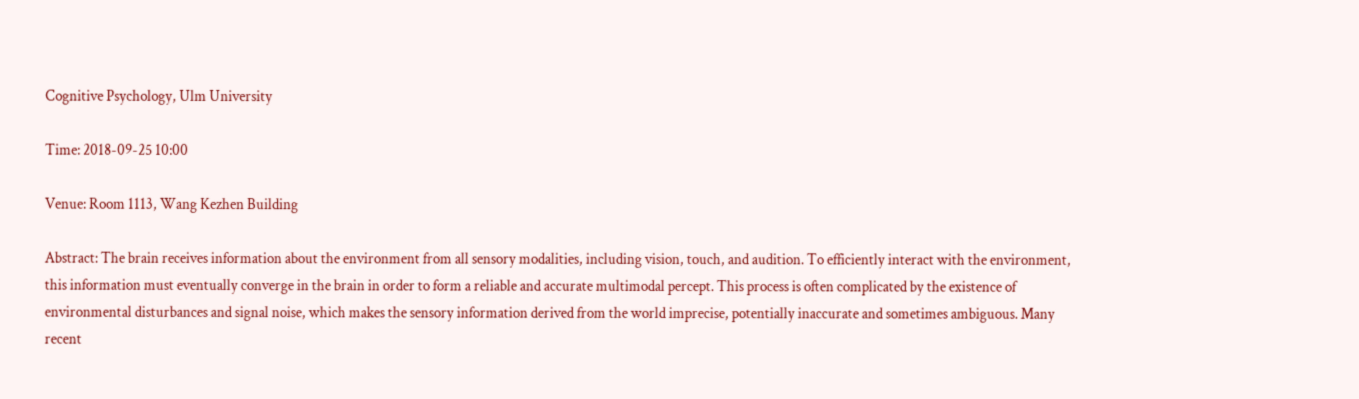Cognitive Psychology, Ulm University

Time: 2018-09-25 10:00

Venue: Room 1113, Wang Kezhen Building

Abstract: The brain receives information about the environment from all sensory modalities, including vision, touch, and audition. To efficiently interact with the environment, this information must eventually converge in the brain in order to form a reliable and accurate multimodal percept. This process is often complicated by the existence of environmental disturbances and signal noise, which makes the sensory information derived from the world imprecise, potentially inaccurate and sometimes ambiguous. Many recent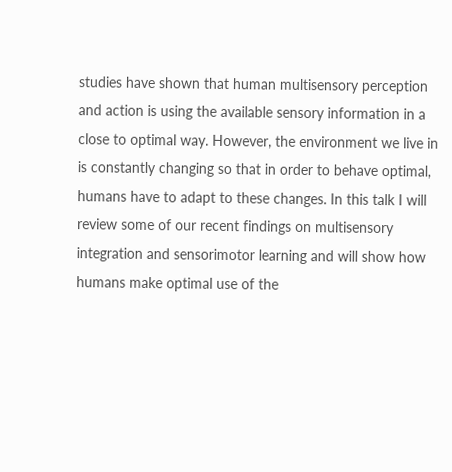studies have shown that human multisensory perception and action is using the available sensory information in a close to optimal way. However, the environment we live in is constantly changing so that in order to behave optimal, humans have to adapt to these changes. In this talk I will review some of our recent findings on multisensory integration and sensorimotor learning and will show how humans make optimal use of the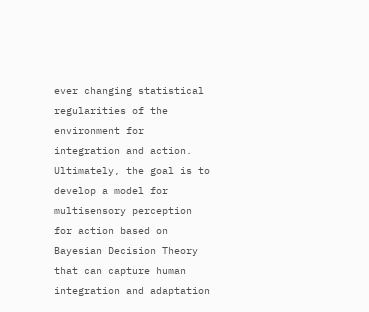ever changing statistical regularities of the environment for integration and action. Ultimately, the goal is to develop a model for multisensory perception for action based on Bayesian Decision Theory that can capture human integration and adaptation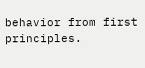behavior from first principles.